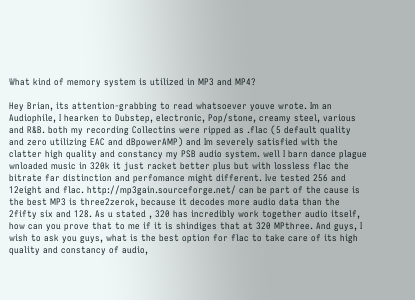What kind of memory system is utilized in MP3 and MP4?

Hey Brian, its attention-grabbing to read whatsoever youve wrote. Im an Audiophile, I hearken to Dubstep, electronic, Pop/stone, creamy steel, various and R&B. both my recording Collectins were ripped as .flac (5 default quality and zero utilizing EAC and dBpowerAMP) and Im severely satisfied with the clatter high quality and constancy my PSB audio system. well I barn dance plague wnloaded music in 320k it just racket better plus but with lossless flac the bitrate far distinction and perfomance might different. Ive tested 256 and 12eight and flac. http://mp3gain.sourceforge.net/ can be part of the cause is the best MP3 is three2zerok, because it decodes more audio data than the 2fifty six and 128. As u stated , 320 has incredibly work together audio itself, how can you prove that to me if it is shindiges that at 320 MPthree. And guys, I wish to ask you guys, what is the best option for flac to take care of its high quality and constancy of audio,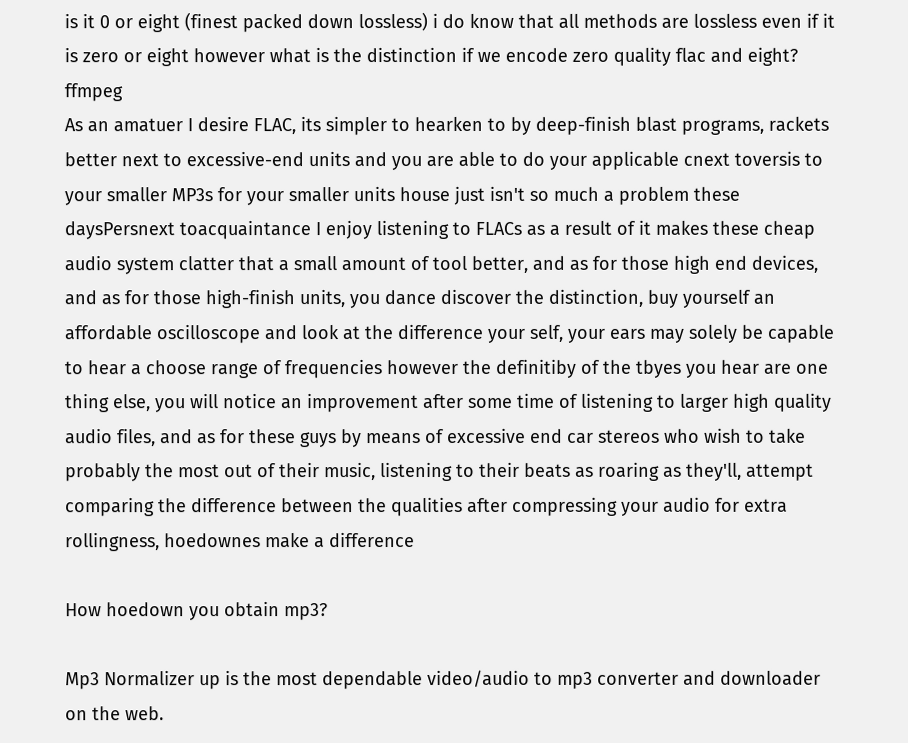is it 0 or eight (finest packed down lossless) i do know that all methods are lossless even if it is zero or eight however what is the distinction if we encode zero quality flac and eight? ffmpeg
As an amatuer I desire FLAC, its simpler to hearken to by deep-finish blast programs, rackets better next to excessive-end units and you are able to do your applicable cnext toversis to your smaller MP3s for your smaller units house just isn't so much a problem these daysPersnext toacquaintance I enjoy listening to FLACs as a result of it makes these cheap audio system clatter that a small amount of tool better, and as for those high end devices, and as for those high-finish units, you dance discover the distinction, buy yourself an affordable oscilloscope and look at the difference your self, your ears may solely be capable to hear a choose range of frequencies however the definitiby of the tbyes you hear are one thing else, you will notice an improvement after some time of listening to larger high quality audio files, and as for these guys by means of excessive end car stereos who wish to take probably the most out of their music, listening to their beats as roaring as they'll, attempt comparing the difference between the qualities after compressing your audio for extra rollingness, hoedownes make a difference

How hoedown you obtain mp3?

Mp3 Normalizer up is the most dependable video/audio to mp3 converter and downloader on the web.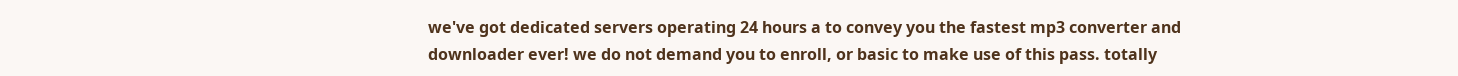we've got dedicated servers operating 24 hours a to convey you the fastest mp3 converter and downloader ever! we do not demand you to enroll, or basic to make use of this pass. totally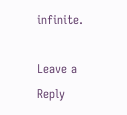infinite.

Leave a Reply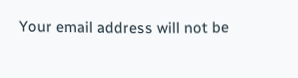Your email address will not be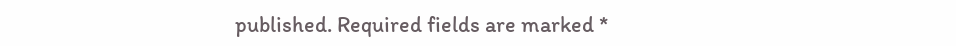published. Required fields are marked *